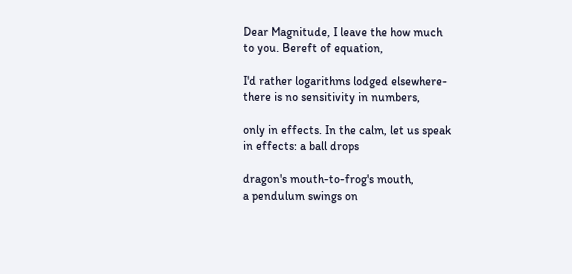Dear Magnitude, I leave the how much
to you. Bereft of equation,

I'd rather logarithms lodged elsewhere-
there is no sensitivity in numbers,

only in effects. In the calm, let us speak
in effects: a ball drops

dragon's mouth-to-frog's mouth,
a pendulum swings on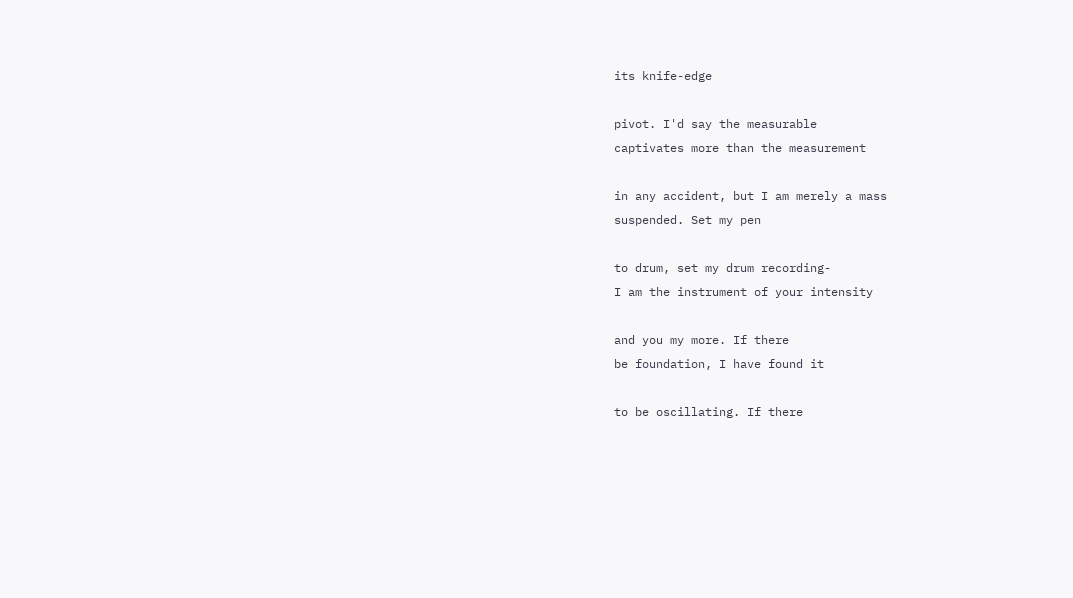its knife-edge

pivot. I'd say the measurable
captivates more than the measurement

in any accident, but I am merely a mass
suspended. Set my pen

to drum, set my drum recording-
I am the instrument of your intensity

and you my more. If there
be foundation, I have found it

to be oscillating. If there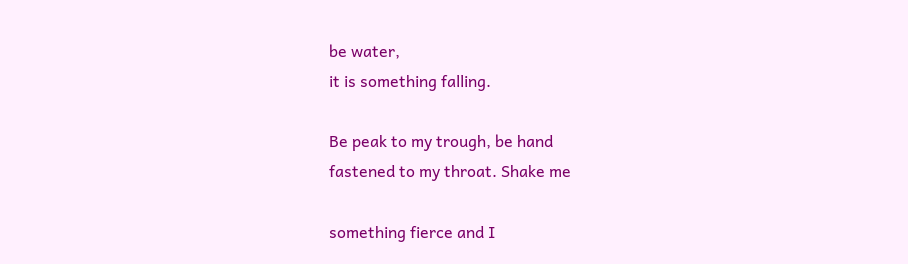be water,
it is something falling.

Be peak to my trough, be hand
fastened to my throat. Shake me

something fierce and I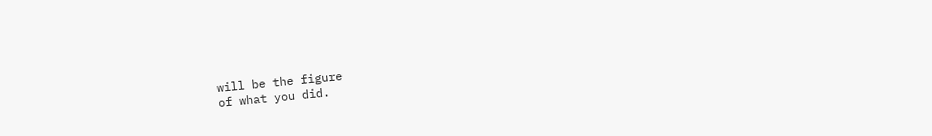will be the figure
of what you did.